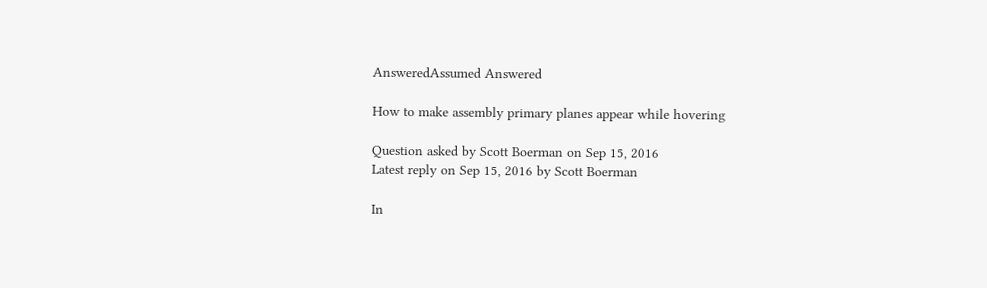AnsweredAssumed Answered

How to make assembly primary planes appear while hovering

Question asked by Scott Boerman on Sep 15, 2016
Latest reply on Sep 15, 2016 by Scott Boerman

In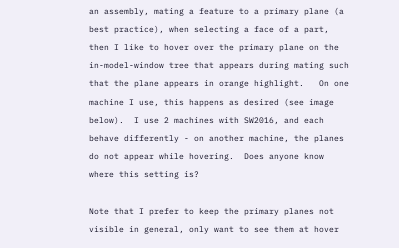an assembly, mating a feature to a primary plane (a best practice), when selecting a face of a part, then I like to hover over the primary plane on the in-model-window tree that appears during mating such that the plane appears in orange highlight.   On one machine I use, this happens as desired (see image below).  I use 2 machines with SW2016, and each behave differently - on another machine, the planes do not appear while hovering.  Does anyone know where this setting is?

Note that I prefer to keep the primary planes not visible in general, only want to see them at hover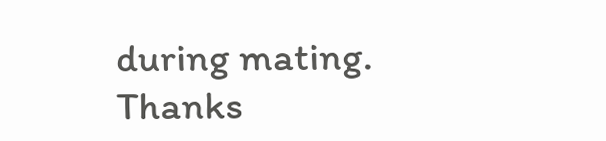during mating.  Thanks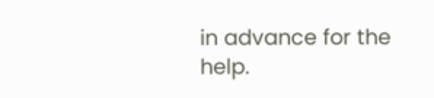in advance for the help.